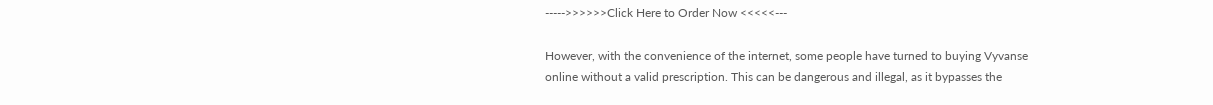----->>>>>>Click Here to Order Now <<<<<---

However, with the convenience of the internet, some people have turned to buying Vyvanse online without a valid prescription. This can be dangerous and illegal, as it bypasses the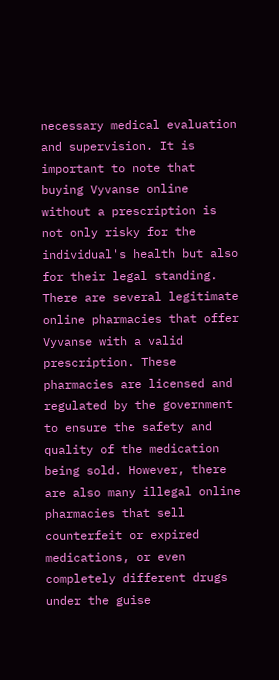necessary medical evaluation and supervision. It is important to note that buying Vyvanse online without a prescription is not only risky for the individual's health but also for their legal standing. There are several legitimate online pharmacies that offer Vyvanse with a valid prescription. These pharmacies are licensed and regulated by the government to ensure the safety and quality of the medication being sold. However, there are also many illegal online pharmacies that sell counterfeit or expired medications, or even completely different drugs under the guise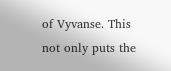of Vyvanse. This not only puts the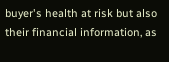buyer's health at risk but also their financial information, as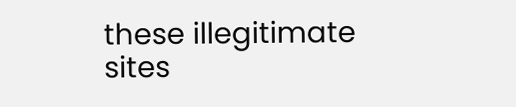these illegitimate sites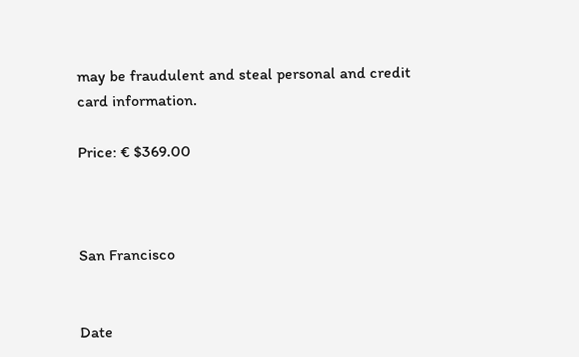may be fraudulent and steal personal and credit card information.

Price: € $369.00



San Francisco


Date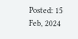Posted: 15 Feb, 2024